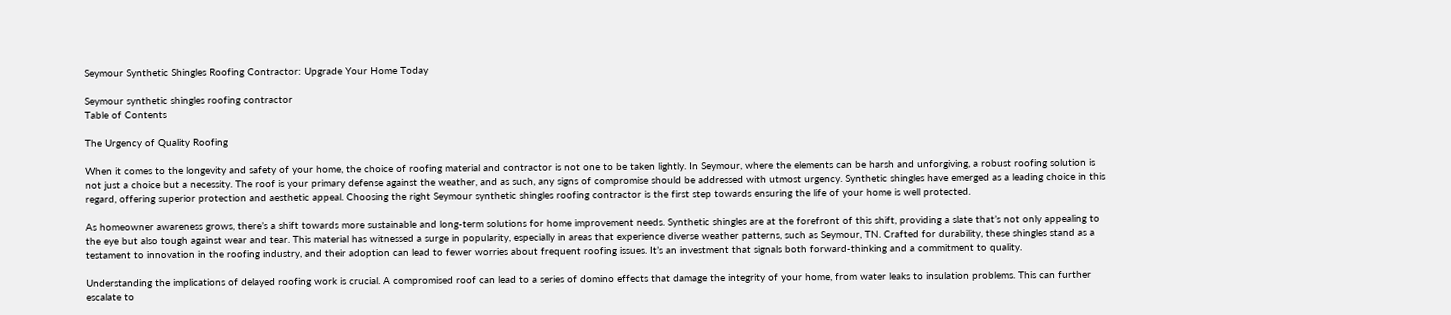Seymour Synthetic Shingles Roofing Contractor: Upgrade Your Home Today

Seymour synthetic shingles roofing contractor
Table of Contents

The Urgency of Quality Roofing

When it comes to the longevity and safety of your home, the choice of roofing material and contractor is not one to be taken lightly. In Seymour, where the elements can be harsh and unforgiving, a robust roofing solution is not just a choice but a necessity. The roof is your primary defense against the weather, and as such, any signs of compromise should be addressed with utmost urgency. Synthetic shingles have emerged as a leading choice in this regard, offering superior protection and aesthetic appeal. Choosing the right Seymour synthetic shingles roofing contractor is the first step towards ensuring the life of your home is well protected.

As homeowner awareness grows, there’s a shift towards more sustainable and long-term solutions for home improvement needs. Synthetic shingles are at the forefront of this shift, providing a slate that’s not only appealing to the eye but also tough against wear and tear. This material has witnessed a surge in popularity, especially in areas that experience diverse weather patterns, such as Seymour, TN. Crafted for durability, these shingles stand as a testament to innovation in the roofing industry, and their adoption can lead to fewer worries about frequent roofing issues. It’s an investment that signals both forward-thinking and a commitment to quality.

Understanding the implications of delayed roofing work is crucial. A compromised roof can lead to a series of domino effects that damage the integrity of your home, from water leaks to insulation problems. This can further escalate to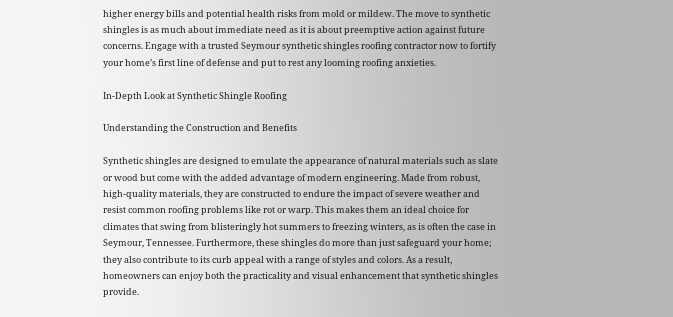higher energy bills and potential health risks from mold or mildew. The move to synthetic shingles is as much about immediate need as it is about preemptive action against future concerns. Engage with a trusted Seymour synthetic shingles roofing contractor now to fortify your home’s first line of defense and put to rest any looming roofing anxieties.

In-Depth Look at Synthetic Shingle Roofing

Understanding the Construction and Benefits

Synthetic shingles are designed to emulate the appearance of natural materials such as slate or wood but come with the added advantage of modern engineering. Made from robust, high-quality materials, they are constructed to endure the impact of severe weather and resist common roofing problems like rot or warp. This makes them an ideal choice for climates that swing from blisteringly hot summers to freezing winters, as is often the case in Seymour, Tennessee. Furthermore, these shingles do more than just safeguard your home; they also contribute to its curb appeal with a range of styles and colors. As a result, homeowners can enjoy both the practicality and visual enhancement that synthetic shingles provide.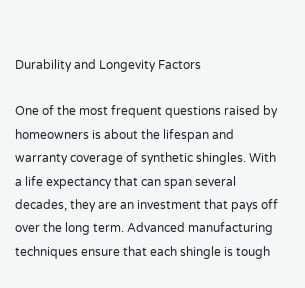Durability and Longevity Factors

One of the most frequent questions raised by homeowners is about the lifespan and warranty coverage of synthetic shingles. With a life expectancy that can span several decades, they are an investment that pays off over the long term. Advanced manufacturing techniques ensure that each shingle is tough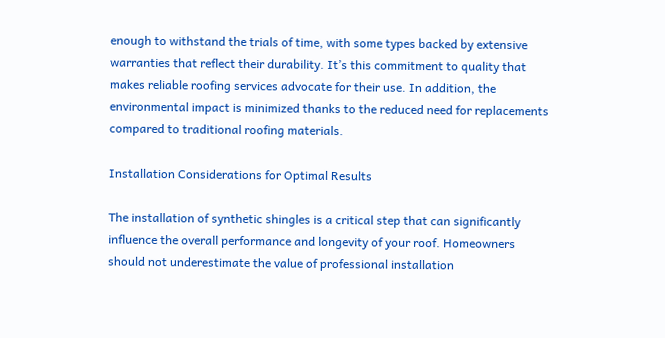enough to withstand the trials of time, with some types backed by extensive warranties that reflect their durability. It’s this commitment to quality that makes reliable roofing services advocate for their use. In addition, the environmental impact is minimized thanks to the reduced need for replacements compared to traditional roofing materials.

Installation Considerations for Optimal Results

The installation of synthetic shingles is a critical step that can significantly influence the overall performance and longevity of your roof. Homeowners should not underestimate the value of professional installation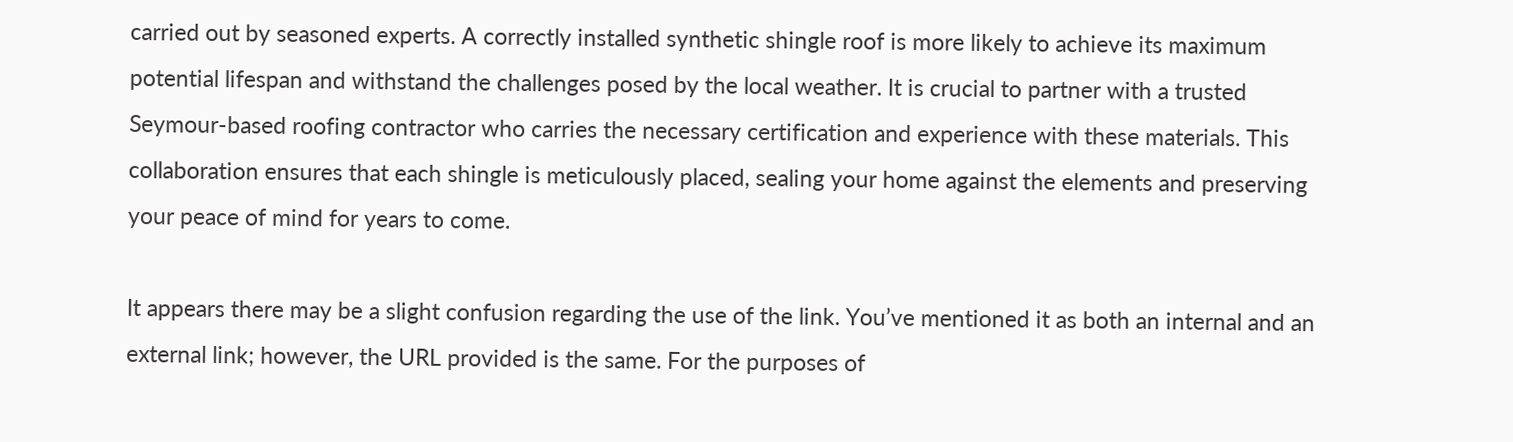carried out by seasoned experts. A correctly installed synthetic shingle roof is more likely to achieve its maximum potential lifespan and withstand the challenges posed by the local weather. It is crucial to partner with a trusted Seymour-based roofing contractor who carries the necessary certification and experience with these materials. This collaboration ensures that each shingle is meticulously placed, sealing your home against the elements and preserving your peace of mind for years to come.

It appears there may be a slight confusion regarding the use of the link. You’ve mentioned it as both an internal and an external link; however, the URL provided is the same. For the purposes of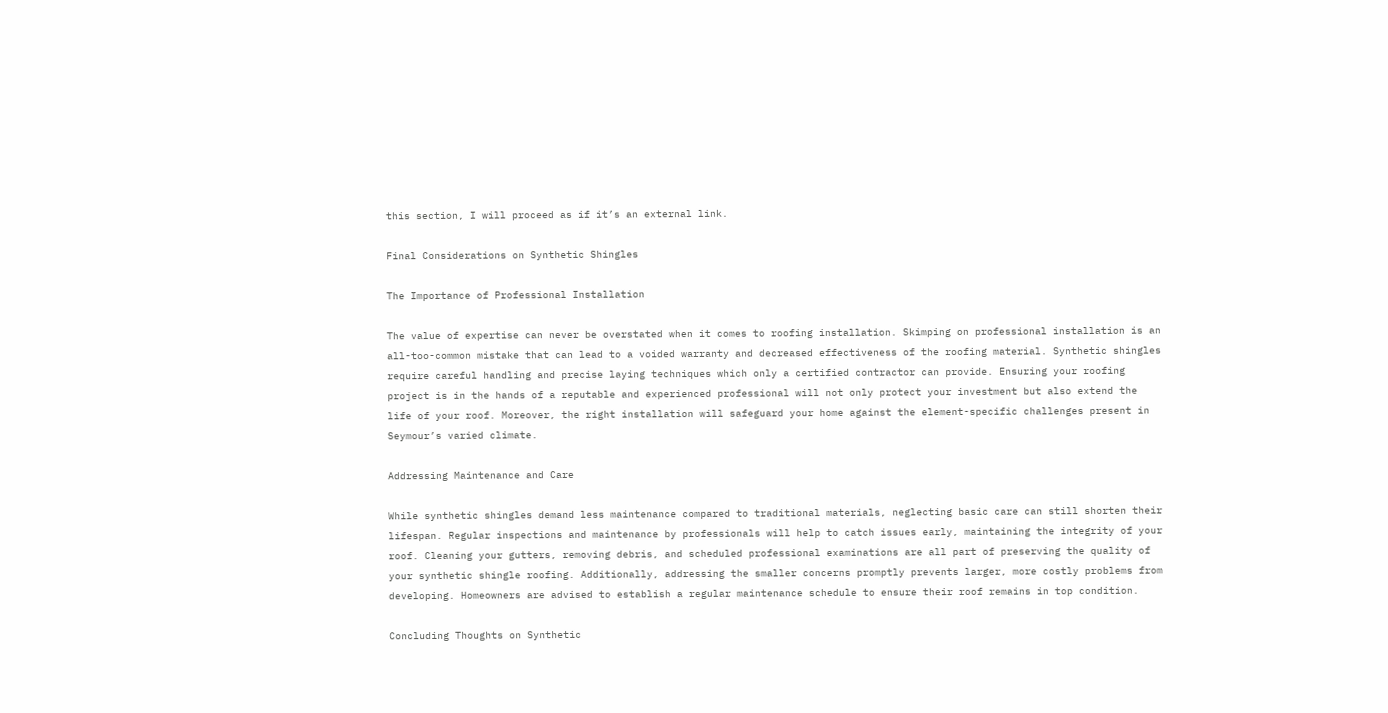this section, I will proceed as if it’s an external link.

Final Considerations on Synthetic Shingles

The Importance of Professional Installation

The value of expertise can never be overstated when it comes to roofing installation. Skimping on professional installation is an all-too-common mistake that can lead to a voided warranty and decreased effectiveness of the roofing material. Synthetic shingles require careful handling and precise laying techniques which only a certified contractor can provide. Ensuring your roofing project is in the hands of a reputable and experienced professional will not only protect your investment but also extend the life of your roof. Moreover, the right installation will safeguard your home against the element-specific challenges present in Seymour’s varied climate.

Addressing Maintenance and Care

While synthetic shingles demand less maintenance compared to traditional materials, neglecting basic care can still shorten their lifespan. Regular inspections and maintenance by professionals will help to catch issues early, maintaining the integrity of your roof. Cleaning your gutters, removing debris, and scheduled professional examinations are all part of preserving the quality of your synthetic shingle roofing. Additionally, addressing the smaller concerns promptly prevents larger, more costly problems from developing. Homeowners are advised to establish a regular maintenance schedule to ensure their roof remains in top condition.

Concluding Thoughts on Synthetic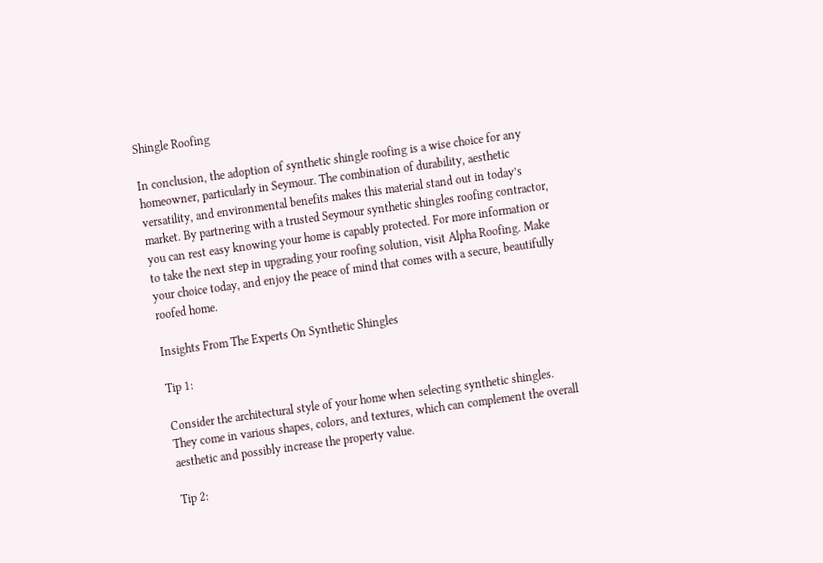Shingle Roofing

In conclusion, the adoption of synthetic shingle roofing is a wise choice for any homeowner, particularly in Seymour. The combination of durability, aesthetic versatility, and environmental benefits makes this material stand out in today’s market. By partnering with a trusted Seymour synthetic shingles roofing contractor, you can rest easy knowing your home is capably protected. For more information or to take the next step in upgrading your roofing solution, visit Alpha Roofing. Make your choice today, and enjoy the peace of mind that comes with a secure, beautifully roofed home.

Insights From The Experts On Synthetic Shingles

Tip 1:

Consider the architectural style of your home when selecting synthetic shingles. They come in various shapes, colors, and textures, which can complement the overall aesthetic and possibly increase the property value.

Tip 2: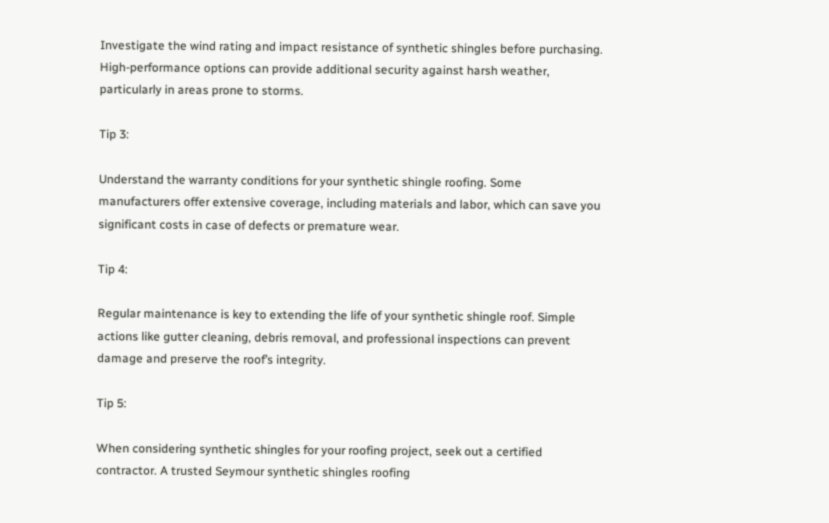Investigate the wind rating and impact resistance of synthetic shingles before purchasing. High-performance options can provide additional security against harsh weather, particularly in areas prone to storms.

Tip 3:

Understand the warranty conditions for your synthetic shingle roofing. Some manufacturers offer extensive coverage, including materials and labor, which can save you significant costs in case of defects or premature wear.

Tip 4:

Regular maintenance is key to extending the life of your synthetic shingle roof. Simple actions like gutter cleaning, debris removal, and professional inspections can prevent damage and preserve the roof’s integrity.

Tip 5:

When considering synthetic shingles for your roofing project, seek out a certified contractor. A trusted Seymour synthetic shingles roofing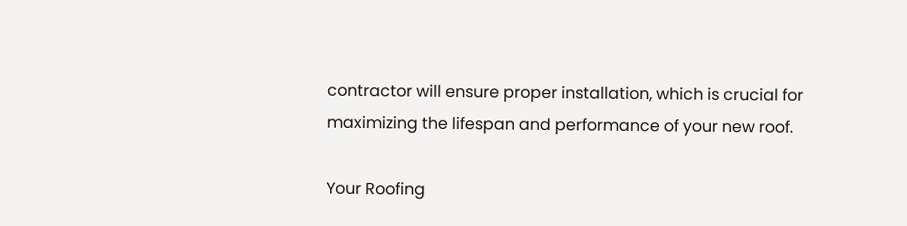contractor will ensure proper installation, which is crucial for maximizing the lifespan and performance of your new roof.

Your Roofing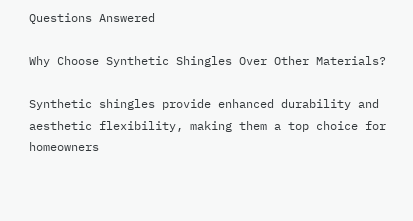Questions Answered

Why Choose Synthetic Shingles Over Other Materials?

Synthetic shingles provide enhanced durability and aesthetic flexibility, making them a top choice for homeowners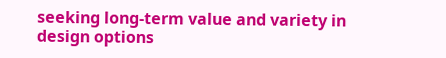seeking long-term value and variety in design options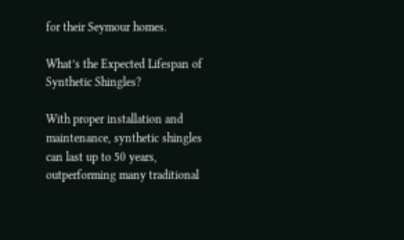for their Seymour homes.

What’s the Expected Lifespan of Synthetic Shingles?

With proper installation and maintenance, synthetic shingles can last up to 50 years, outperforming many traditional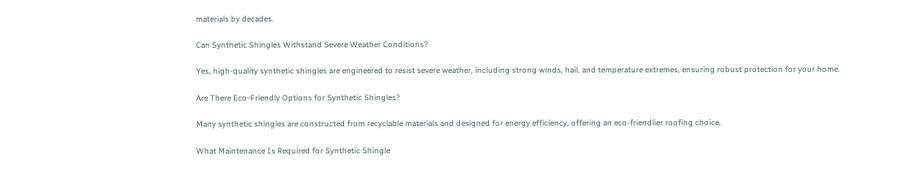materials by decades.

Can Synthetic Shingles Withstand Severe Weather Conditions?

Yes, high-quality synthetic shingles are engineered to resist severe weather, including strong winds, hail, and temperature extremes, ensuring robust protection for your home.

Are There Eco-Friendly Options for Synthetic Shingles?

Many synthetic shingles are constructed from recyclable materials and designed for energy efficiency, offering an eco-friendlier roofing choice.

What Maintenance Is Required for Synthetic Shingle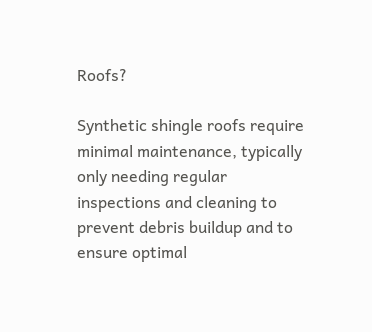Roofs?

Synthetic shingle roofs require minimal maintenance, typically only needing regular inspections and cleaning to prevent debris buildup and to ensure optimal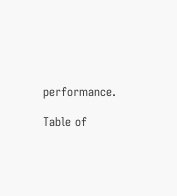performance.

Table of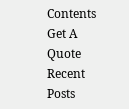Contents
Get A Quote
Recent Posts